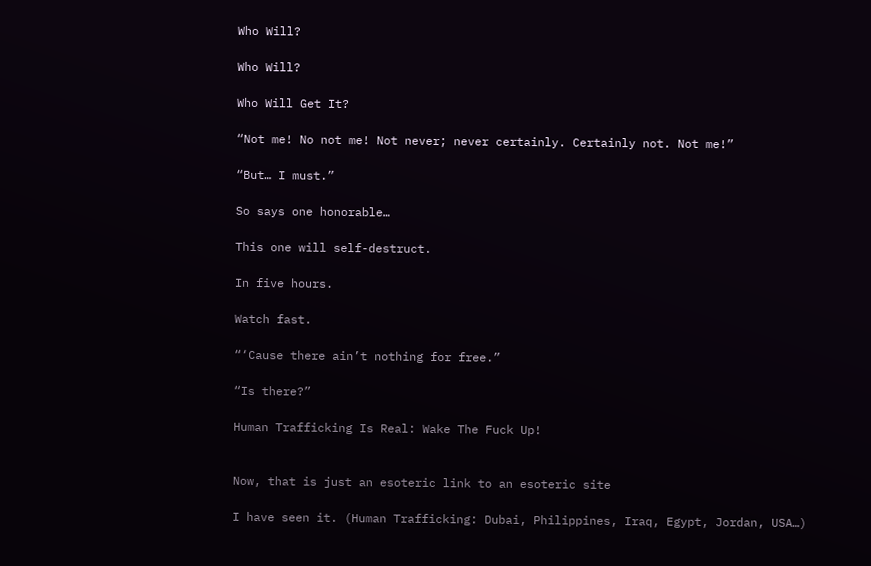Who Will?

Who Will?

Who Will Get It?

“Not me! No not me! Not never; never certainly. Certainly not. Not me!”

“But… I must.”

So says one honorable…

This one will self-destruct.

In five hours.

Watch fast.

“‘Cause there ain’t nothing for free.”

“Is there?”

Human Trafficking Is Real: Wake The Fuck Up!


Now, that is just an esoteric link to an esoteric site

I have seen it. (Human Trafficking: Dubai, Philippines, Iraq, Egypt, Jordan, USA…)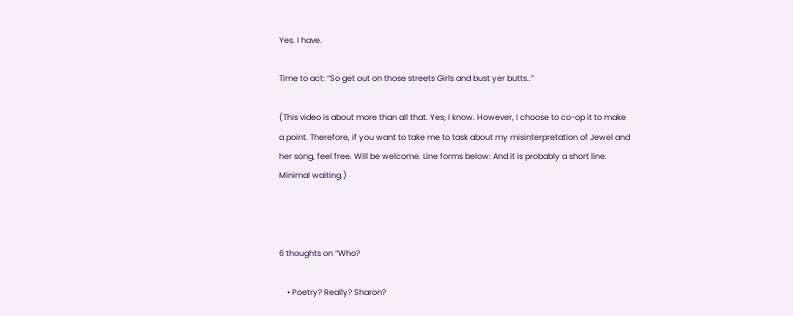Yes. I have.

Time to act: “So get out on those streets Girls and bust yer butts..”

(This video is about more than all that. Yes; I know. However, I choose to co-op it to make a point. Therefore, if you want to take me to task about my misinterpretation of Jewel and her song, feel free. Will be welcome. Line forms below: And it is probably a short line. Minimal waiting.)



6 thoughts on “Who?

    • Poetry? Really? Sharon?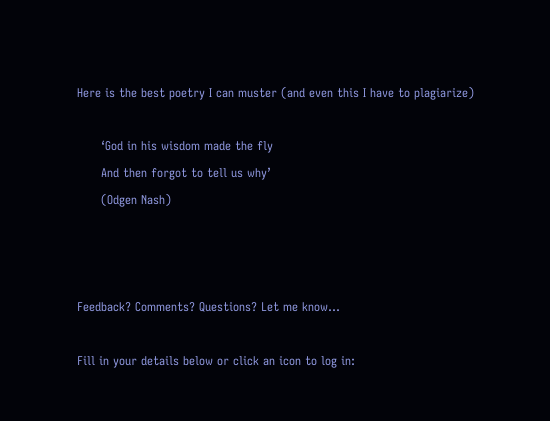Here is the best poetry I can muster (and even this I have to plagiarize)

      ‘God in his wisdom made the fly
      And then forgot to tell us why’
      (Odgen Nash)



Feedback? Comments? Questions? Let me know...

Fill in your details below or click an icon to log in: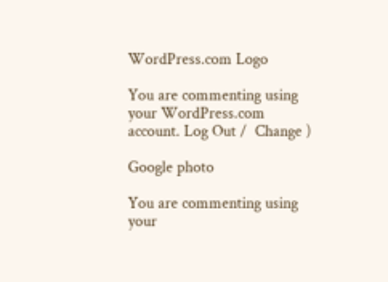WordPress.com Logo

You are commenting using your WordPress.com account. Log Out /  Change )

Google photo

You are commenting using your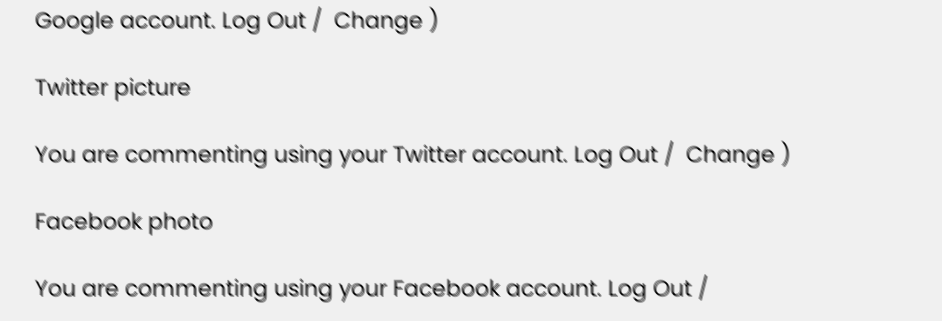Google account. Log Out /  Change )

Twitter picture

You are commenting using your Twitter account. Log Out /  Change )

Facebook photo

You are commenting using your Facebook account. Log Out /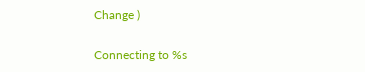Change )

Connecting to %s